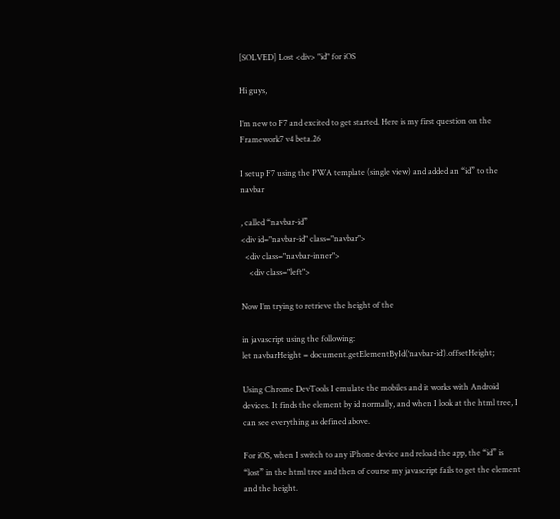[SOLVED] Lost <div> "id" for iOS

Hi guys,

I’m new to F7 and excited to get started. Here is my first question on the Framework7 v4 beta.26

I setup F7 using the PWA template (single view) and added an “id” to the navbar

, called “navbar-id”
<div id="navbar-id" class="navbar">
  <div class="navbar-inner">
    <div class="left">

Now I’m trying to retrieve the height of the

in javascript using the following:
let navbarHeight = document.getElementById(‘navbar-id’).offsetHeight;

Using Chrome DevTools I emulate the mobiles and it works with Android devices. It finds the element by id normally, and when I look at the html tree, I can see everything as defined above.

For iOS, when I switch to any iPhone device and reload the app, the “id” is “lost” in the html tree and then of course my javascript fails to get the element and the height.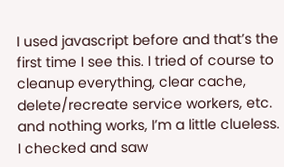I used javascript before and that’s the first time I see this. I tried of course to cleanup everything, clear cache, delete/recreate service workers, etc. and nothing works, I’m a little clueless.
I checked and saw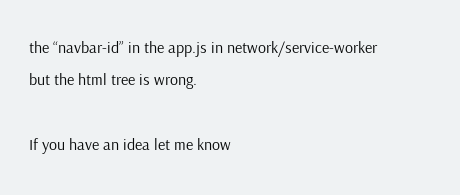the “navbar-id” in the app.js in network/service-worker but the html tree is wrong.

If you have an idea let me know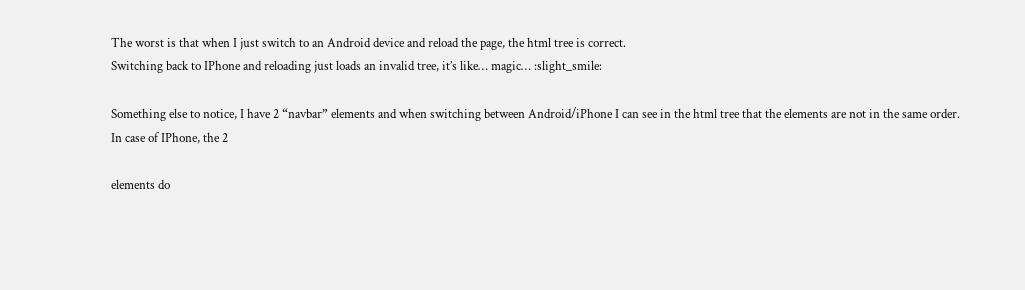The worst is that when I just switch to an Android device and reload the page, the html tree is correct.
Switching back to IPhone and reloading just loads an invalid tree, it’s like… magic… :slight_smile:

Something else to notice, I have 2 “navbar” elements and when switching between Android/iPhone I can see in the html tree that the elements are not in the same order.
In case of IPhone, the 2

elements do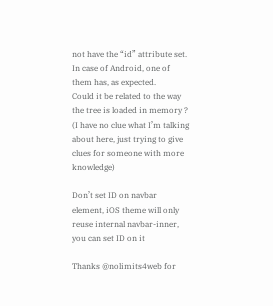not have the “id” attribute set. In case of Android, one of them has, as expected.
Could it be related to the way the tree is loaded in memory ? (I have no clue what I’m talking about here, just trying to give clues for someone with more knowledge)

Don’t set ID on navbar element, iOS theme will only reuse internal navbar-inner, you can set ID on it

Thanks @nolimits4web for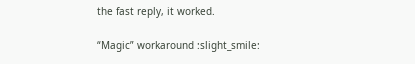the fast reply, it worked.

“Magic” workaround :slight_smile: